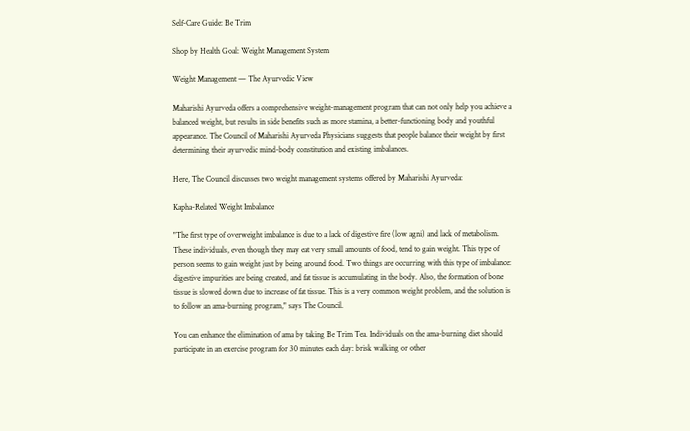Self-Care Guide: Be Trim

Shop by Health Goal: Weight Management System

Weight Management — The Ayurvedic View

Maharishi Ayurveda offers a comprehensive weight-management program that can not only help you achieve a balanced weight, but results in side benefits such as more stamina, a better-functioning body and youthful appearance. The Council of Maharishi Ayurveda Physicians suggests that people balance their weight by first determining their ayurvedic mind-body constitution and existing imbalances.

Here, The Council discusses two weight management systems offered by Maharishi Ayurveda:

Kapha-Related Weight Imbalance

"The first type of overweight imbalance is due to a lack of digestive fire (low agni) and lack of metabolism. These individuals, even though they may eat very small amounts of food, tend to gain weight. This type of person seems to gain weight just by being around food. Two things are occurring with this type of imbalance: digestive impurities are being created, and fat tissue is accumulating in the body. Also, the formation of bone tissue is slowed down due to increase of fat tissue. This is a very common weight problem, and the solution is to follow an ama-burning program," says The Council.

You can enhance the elimination of ama by taking Be Trim Tea. Individuals on the ama-burning diet should participate in an exercise program for 30 minutes each day: brisk walking or other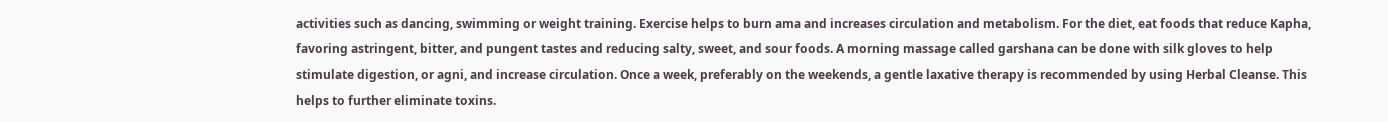activities such as dancing, swimming or weight training. Exercise helps to burn ama and increases circulation and metabolism. For the diet, eat foods that reduce Kapha, favoring astringent, bitter, and pungent tastes and reducing salty, sweet, and sour foods. A morning massage called garshana can be done with silk gloves to help stimulate digestion, or agni, and increase circulation. Once a week, preferably on the weekends, a gentle laxative therapy is recommended by using Herbal Cleanse. This helps to further eliminate toxins.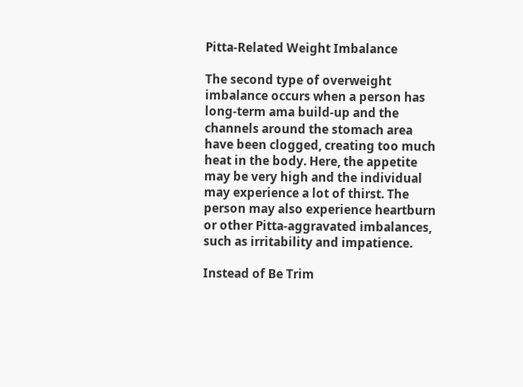Pitta-Related Weight Imbalance

The second type of overweight imbalance occurs when a person has long-term ama build-up and the channels around the stomach area have been clogged, creating too much heat in the body. Here, the appetite may be very high and the individual may experience a lot of thirst. The person may also experience heartburn or other Pitta-aggravated imbalances, such as irritability and impatience.

Instead of Be Trim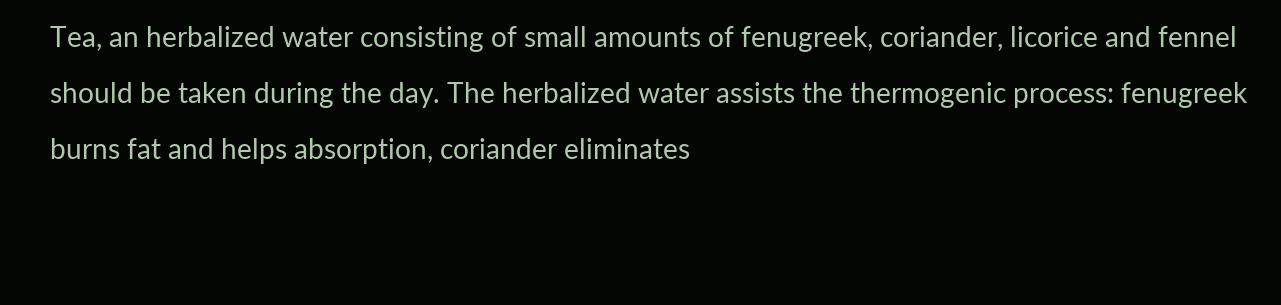Tea, an herbalized water consisting of small amounts of fenugreek, coriander, licorice and fennel should be taken during the day. The herbalized water assists the thermogenic process: fenugreek burns fat and helps absorption, coriander eliminates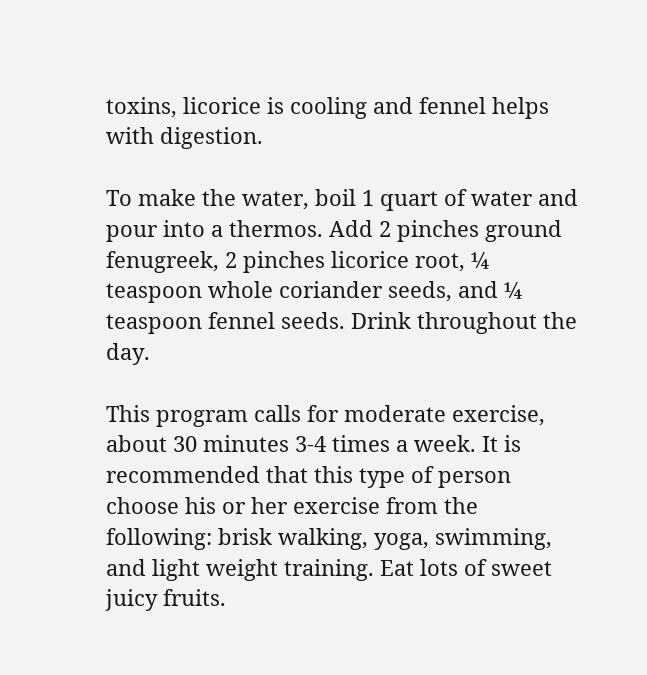toxins, licorice is cooling and fennel helps with digestion.

To make the water, boil 1 quart of water and pour into a thermos. Add 2 pinches ground fenugreek, 2 pinches licorice root, ¼ teaspoon whole coriander seeds, and ¼ teaspoon fennel seeds. Drink throughout the day.

This program calls for moderate exercise, about 30 minutes 3-4 times a week. It is recommended that this type of person choose his or her exercise from the following: brisk walking, yoga, swimming, and light weight training. Eat lots of sweet juicy fruits.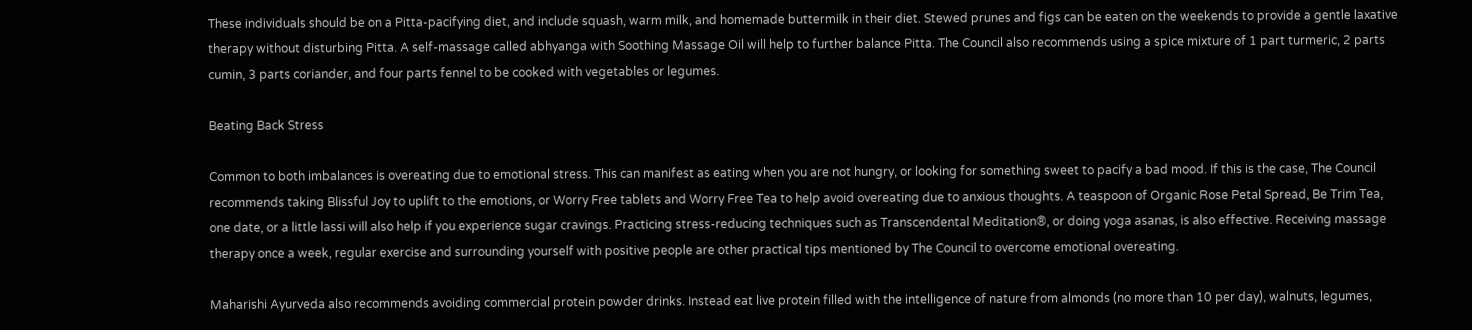These individuals should be on a Pitta-pacifying diet, and include squash, warm milk, and homemade buttermilk in their diet. Stewed prunes and figs can be eaten on the weekends to provide a gentle laxative therapy without disturbing Pitta. A self-massage called abhyanga with Soothing Massage Oil will help to further balance Pitta. The Council also recommends using a spice mixture of 1 part turmeric, 2 parts cumin, 3 parts coriander, and four parts fennel to be cooked with vegetables or legumes.

Beating Back Stress

Common to both imbalances is overeating due to emotional stress. This can manifest as eating when you are not hungry, or looking for something sweet to pacify a bad mood. If this is the case, The Council recommends taking Blissful Joy to uplift to the emotions, or Worry Free tablets and Worry Free Tea to help avoid overeating due to anxious thoughts. A teaspoon of Organic Rose Petal Spread, Be Trim Tea, one date, or a little lassi will also help if you experience sugar cravings. Practicing stress-reducing techniques such as Transcendental Meditation®, or doing yoga asanas, is also effective. Receiving massage therapy once a week, regular exercise and surrounding yourself with positive people are other practical tips mentioned by The Council to overcome emotional overeating.

Maharishi Ayurveda also recommends avoiding commercial protein powder drinks. Instead eat live protein filled with the intelligence of nature from almonds (no more than 10 per day), walnuts, legumes,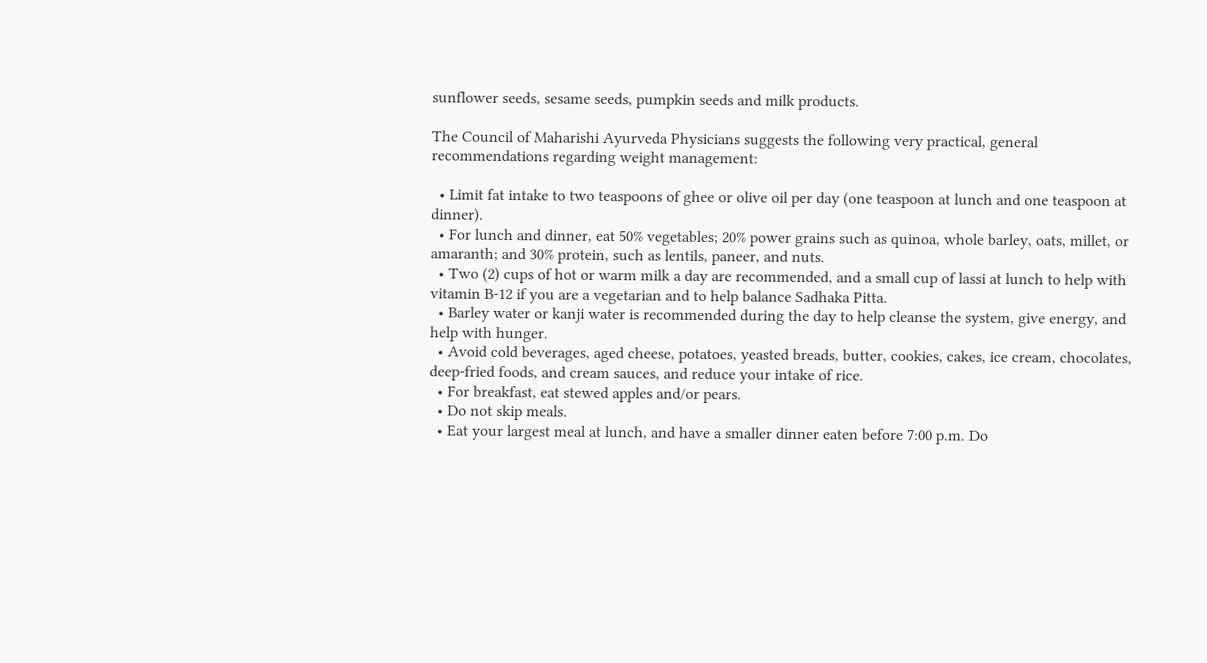sunflower seeds, sesame seeds, pumpkin seeds and milk products.

The Council of Maharishi Ayurveda Physicians suggests the following very practical, general recommendations regarding weight management:

  • Limit fat intake to two teaspoons of ghee or olive oil per day (one teaspoon at lunch and one teaspoon at dinner).
  • For lunch and dinner, eat 50% vegetables; 20% power grains such as quinoa, whole barley, oats, millet, or amaranth; and 30% protein, such as lentils, paneer, and nuts.
  • Two (2) cups of hot or warm milk a day are recommended, and a small cup of lassi at lunch to help with vitamin B-12 if you are a vegetarian and to help balance Sadhaka Pitta.
  • Barley water or kanji water is recommended during the day to help cleanse the system, give energy, and help with hunger.
  • Avoid cold beverages, aged cheese, potatoes, yeasted breads, butter, cookies, cakes, ice cream, chocolates, deep-fried foods, and cream sauces, and reduce your intake of rice.
  • For breakfast, eat stewed apples and/or pears.
  • Do not skip meals.
  • Eat your largest meal at lunch, and have a smaller dinner eaten before 7:00 p.m. Do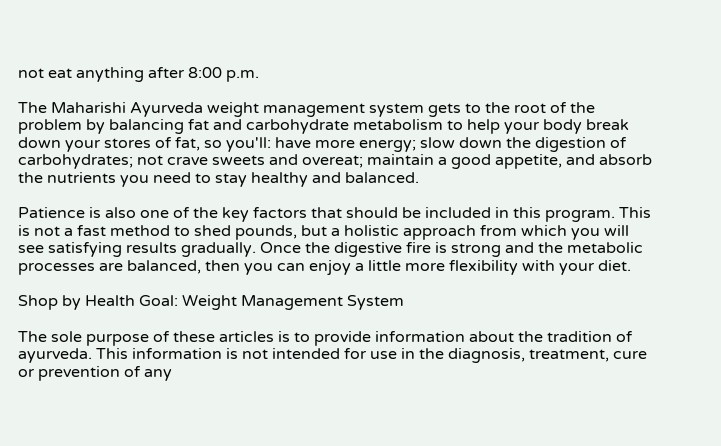not eat anything after 8:00 p.m.

The Maharishi Ayurveda weight management system gets to the root of the problem by balancing fat and carbohydrate metabolism to help your body break down your stores of fat, so you'll: have more energy; slow down the digestion of carbohydrates; not crave sweets and overeat; maintain a good appetite, and absorb the nutrients you need to stay healthy and balanced.

Patience is also one of the key factors that should be included in this program. This is not a fast method to shed pounds, but a holistic approach from which you will see satisfying results gradually. Once the digestive fire is strong and the metabolic processes are balanced, then you can enjoy a little more flexibility with your diet.

Shop by Health Goal: Weight Management System

The sole purpose of these articles is to provide information about the tradition of ayurveda. This information is not intended for use in the diagnosis, treatment, cure or prevention of any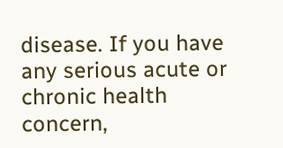disease. If you have any serious acute or chronic health concern,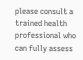please consult a trained health professional who can fully assess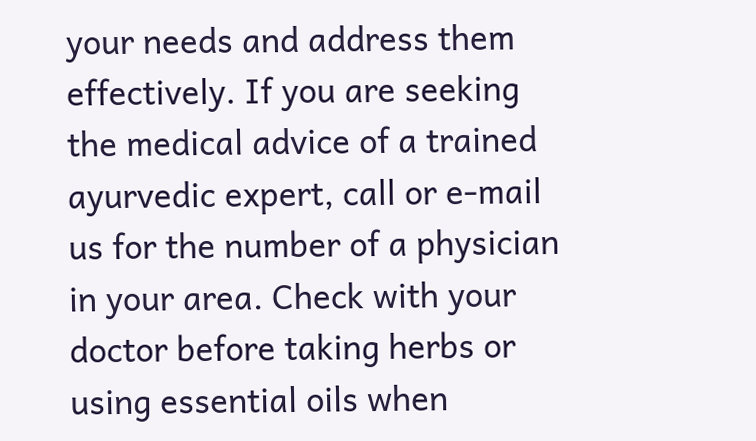your needs and address them effectively. If you are seeking the medical advice of a trained ayurvedic expert, call or e-mail us for the number of a physician in your area. Check with your doctor before taking herbs or using essential oils when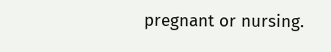pregnant or nursing.